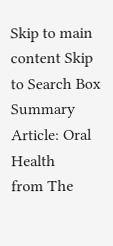Skip to main content Skip to Search Box
Summary Article: Oral Health
from The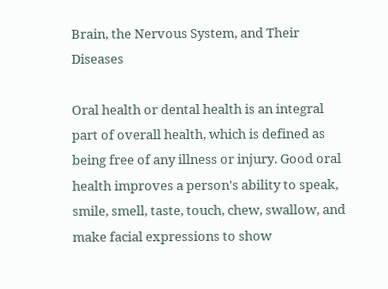Brain, the Nervous System, and Their Diseases

Oral health or dental health is an integral part of overall health, which is defined as being free of any illness or injury. Good oral health improves a person's ability to speak, smile, smell, taste, touch, chew, swallow, and make facial expressions to show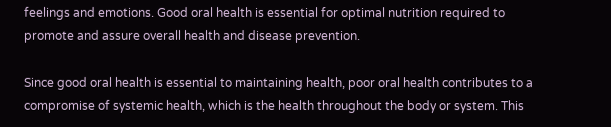feelings and emotions. Good oral health is essential for optimal nutrition required to promote and assure overall health and disease prevention.

Since good oral health is essential to maintaining health, poor oral health contributes to a compromise of systemic health, which is the health throughout the body or system. This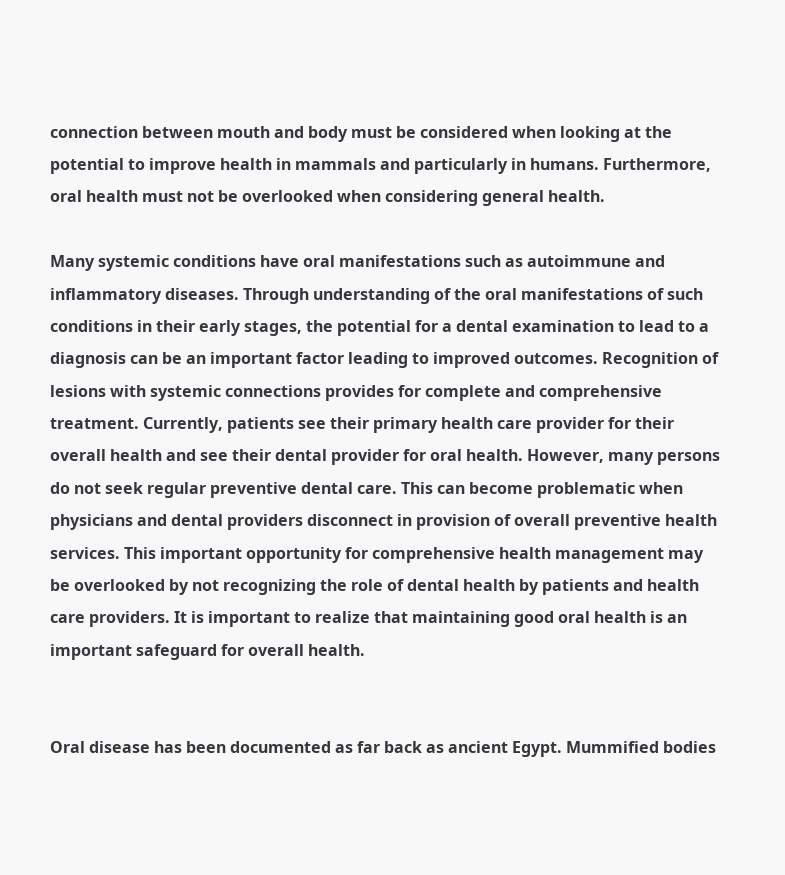connection between mouth and body must be considered when looking at the potential to improve health in mammals and particularly in humans. Furthermore, oral health must not be overlooked when considering general health.

Many systemic conditions have oral manifestations such as autoimmune and inflammatory diseases. Through understanding of the oral manifestations of such conditions in their early stages, the potential for a dental examination to lead to a diagnosis can be an important factor leading to improved outcomes. Recognition of lesions with systemic connections provides for complete and comprehensive treatment. Currently, patients see their primary health care provider for their overall health and see their dental provider for oral health. However, many persons do not seek regular preventive dental care. This can become problematic when physicians and dental providers disconnect in provision of overall preventive health services. This important opportunity for comprehensive health management may be overlooked by not recognizing the role of dental health by patients and health care providers. It is important to realize that maintaining good oral health is an important safeguard for overall health.


Oral disease has been documented as far back as ancient Egypt. Mummified bodies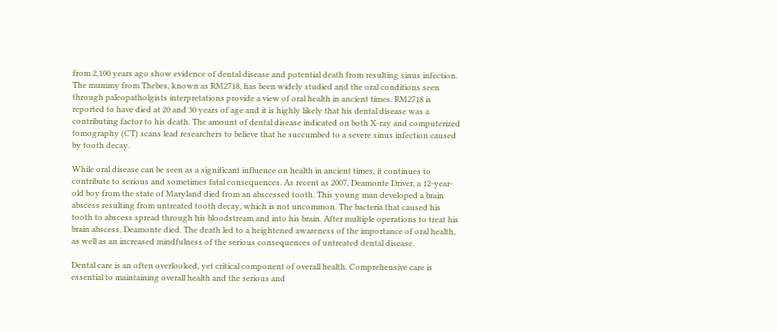from 2,100 years ago show evidence of dental disease and potential death from resulting sinus infection. The mummy from Thebes, known as RM2718, has been widely studied and the oral conditions seen through paleopatholgists interpretations provide a view of oral health in ancient times. RM2718 is reported to have died at 20 and 30 years of age and it is highly likely that his dental disease was a contributing factor to his death. The amount of dental disease indicated on both X-ray and computerized tomography (CT) scans lead researchers to believe that he succumbed to a severe sinus infection caused by tooth decay.

While oral disease can be seen as a significant influence on health in ancient times, it continues to contribute to serious and sometimes fatal consequences. As recent as 2007, Deamonte Driver, a 12-year-old boy from the state of Maryland died from an abscessed tooth. This young man developed a brain abscess resulting from untreated tooth decay, which is not uncommon. The bacteria that caused his tooth to abscess spread through his bloodstream and into his brain. After multiple operations to treat his brain abscess, Deamonte died. The death led to a heightened awareness of the importance of oral health, as well as an increased mindfulness of the serious consequences of untreated dental disease.

Dental care is an often overlooked, yet critical component of overall health. Comprehensive care is essential to maintaining overall health and the serious and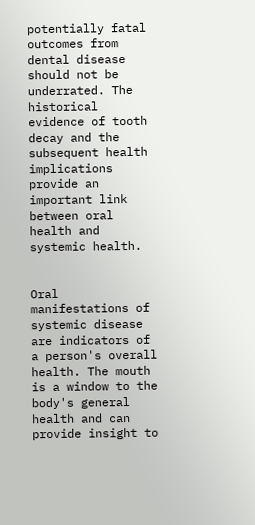potentially fatal outcomes from dental disease should not be underrated. The historical evidence of tooth decay and the subsequent health implications provide an important link between oral health and systemic health.


Oral manifestations of systemic disease are indicators of a person's overall health. The mouth is a window to the body's general health and can provide insight to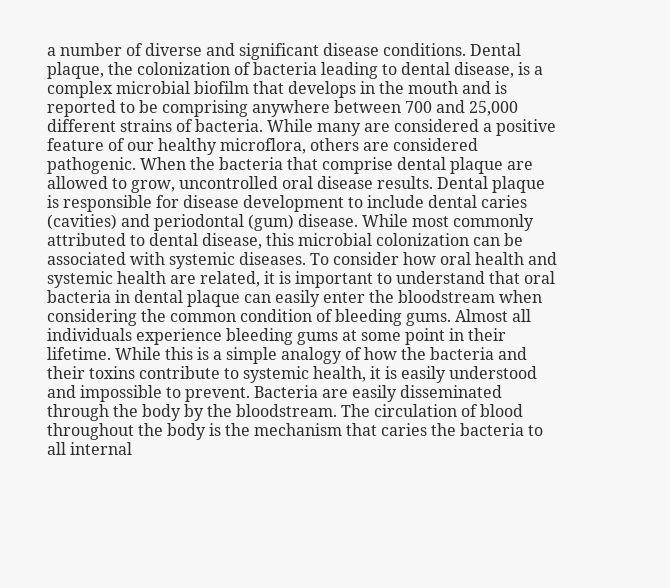a number of diverse and significant disease conditions. Dental plaque, the colonization of bacteria leading to dental disease, is a complex microbial biofilm that develops in the mouth and is reported to be comprising anywhere between 700 and 25,000 different strains of bacteria. While many are considered a positive feature of our healthy microflora, others are considered pathogenic. When the bacteria that comprise dental plaque are allowed to grow, uncontrolled oral disease results. Dental plaque is responsible for disease development to include dental caries (cavities) and periodontal (gum) disease. While most commonly attributed to dental disease, this microbial colonization can be associated with systemic diseases. To consider how oral health and systemic health are related, it is important to understand that oral bacteria in dental plaque can easily enter the bloodstream when considering the common condition of bleeding gums. Almost all individuals experience bleeding gums at some point in their lifetime. While this is a simple analogy of how the bacteria and their toxins contribute to systemic health, it is easily understood and impossible to prevent. Bacteria are easily disseminated through the body by the bloodstream. The circulation of blood throughout the body is the mechanism that caries the bacteria to all internal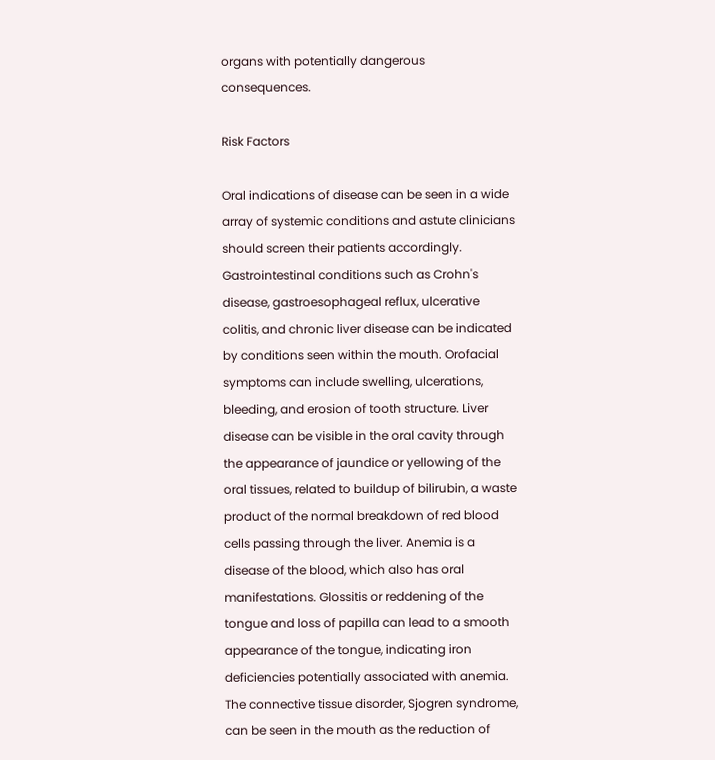organs with potentially dangerous consequences.

Risk Factors

Oral indications of disease can be seen in a wide array of systemic conditions and astute clinicians should screen their patients accordingly. Gastrointestinal conditions such as Crohn's disease, gastroesophageal reflux, ulcerative colitis, and chronic liver disease can be indicated by conditions seen within the mouth. Orofacial symptoms can include swelling, ulcerations, bleeding, and erosion of tooth structure. Liver disease can be visible in the oral cavity through the appearance of jaundice or yellowing of the oral tissues, related to buildup of bilirubin, a waste product of the normal breakdown of red blood cells passing through the liver. Anemia is a disease of the blood, which also has oral manifestations. Glossitis or reddening of the tongue and loss of papilla can lead to a smooth appearance of the tongue, indicating iron deficiencies potentially associated with anemia. The connective tissue disorder, Sjogren syndrome, can be seen in the mouth as the reduction of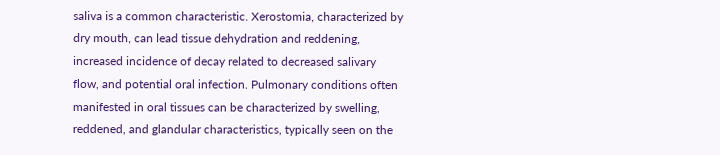saliva is a common characteristic. Xerostomia, characterized by dry mouth, can lead tissue dehydration and reddening, increased incidence of decay related to decreased salivary flow, and potential oral infection. Pulmonary conditions often manifested in oral tissues can be characterized by swelling, reddened, and glandular characteristics, typically seen on the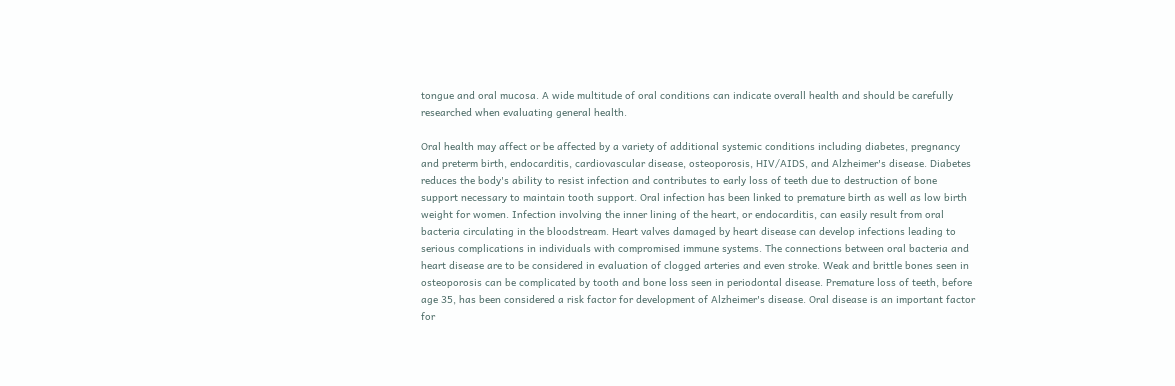tongue and oral mucosa. A wide multitude of oral conditions can indicate overall health and should be carefully researched when evaluating general health.

Oral health may affect or be affected by a variety of additional systemic conditions including diabetes, pregnancy and preterm birth, endocarditis, cardiovascular disease, osteoporosis, HIV/AIDS, and Alzheimer's disease. Diabetes reduces the body's ability to resist infection and contributes to early loss of teeth due to destruction of bone support necessary to maintain tooth support. Oral infection has been linked to premature birth as well as low birth weight for women. Infection involving the inner lining of the heart, or endocarditis, can easily result from oral bacteria circulating in the bloodstream. Heart valves damaged by heart disease can develop infections leading to serious complications in individuals with compromised immune systems. The connections between oral bacteria and heart disease are to be considered in evaluation of clogged arteries and even stroke. Weak and brittle bones seen in osteoporosis can be complicated by tooth and bone loss seen in periodontal disease. Premature loss of teeth, before age 35, has been considered a risk factor for development of Alzheimer's disease. Oral disease is an important factor for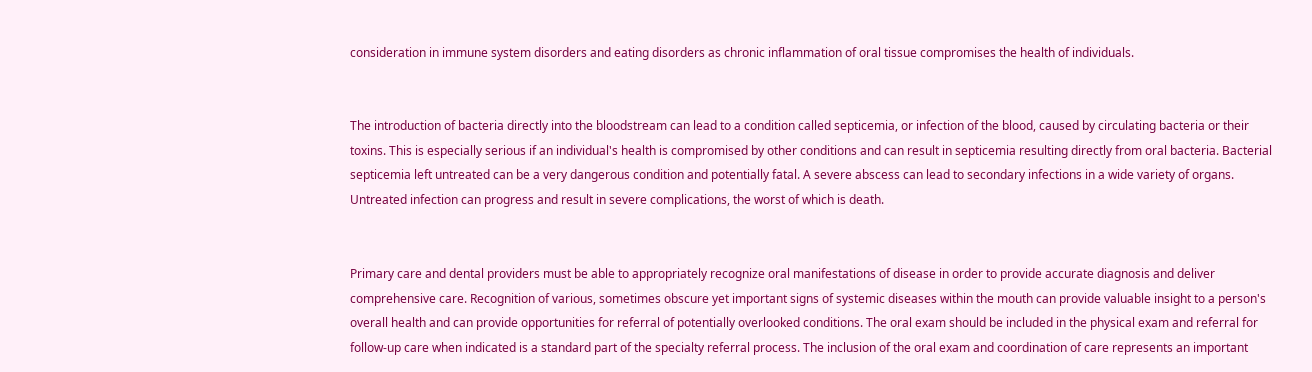consideration in immune system disorders and eating disorders as chronic inflammation of oral tissue compromises the health of individuals.


The introduction of bacteria directly into the bloodstream can lead to a condition called septicemia, or infection of the blood, caused by circulating bacteria or their toxins. This is especially serious if an individual's health is compromised by other conditions and can result in septicemia resulting directly from oral bacteria. Bacterial septicemia left untreated can be a very dangerous condition and potentially fatal. A severe abscess can lead to secondary infections in a wide variety of organs. Untreated infection can progress and result in severe complications, the worst of which is death.


Primary care and dental providers must be able to appropriately recognize oral manifestations of disease in order to provide accurate diagnosis and deliver comprehensive care. Recognition of various, sometimes obscure yet important signs of systemic diseases within the mouth can provide valuable insight to a person's overall health and can provide opportunities for referral of potentially overlooked conditions. The oral exam should be included in the physical exam and referral for follow-up care when indicated is a standard part of the specialty referral process. The inclusion of the oral exam and coordination of care represents an important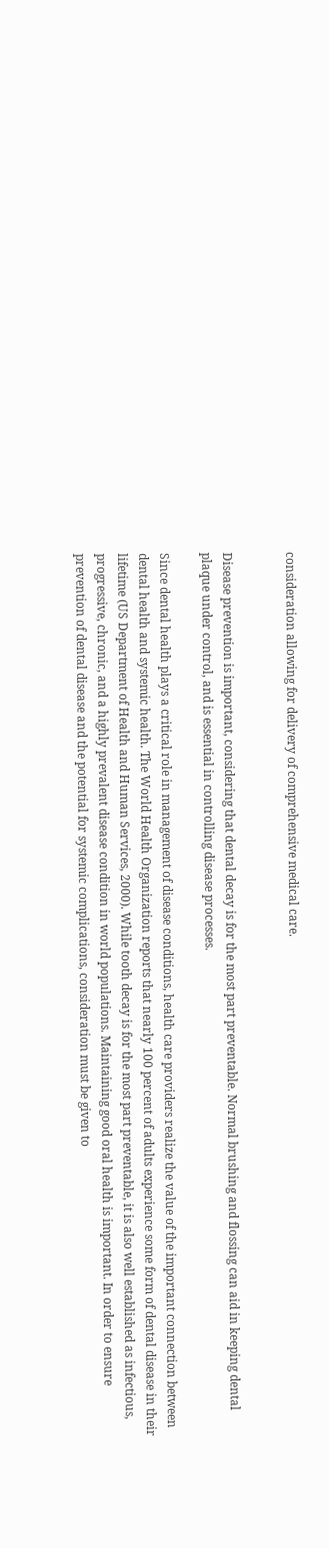consideration allowing for delivery of comprehensive medical care.


Disease prevention is important, considering that dental decay is for the most part preventable. Normal brushing and flossing can aid in keeping dental plaque under control, and is essential in controlling disease processes.

Since dental health plays a critical role in management of disease conditions, health care providers realize the value of the important connection between dental health and systemic health. The World Health Organization reports that nearly 100 percent of adults experience some form of dental disease in their lifetime (US Department of Health and Human Services, 2000). While tooth decay is for the most part preventable, it is also well established as infectious, progressive, chronic, and a highly prevalent disease condition in world populations. Maintaining good oral health is important. In order to ensure prevention of dental disease and the potential for systemic complications, consideration must be given to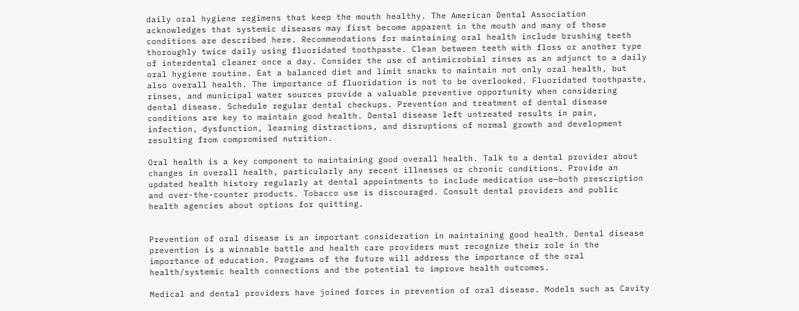daily oral hygiene regimens that keep the mouth healthy. The American Dental Association acknowledges that systemic diseases may first become apparent in the mouth and many of these conditions are described here. Recommendations for maintaining oral health include brushing teeth thoroughly twice daily using fluoridated toothpaste. Clean between teeth with floss or another type of interdental cleaner once a day. Consider the use of antimicrobial rinses as an adjunct to a daily oral hygiene routine. Eat a balanced diet and limit snacks to maintain not only oral health, but also overall health. The importance of fluoridation is not to be overlooked. Fluoridated toothpaste, rinses, and municipal water sources provide a valuable preventive opportunity when considering dental disease. Schedule regular dental checkups. Prevention and treatment of dental disease conditions are key to maintain good health. Dental disease left untreated results in pain, infection, dysfunction, learning distractions, and disruptions of normal growth and development resulting from compromised nutrition.

Oral health is a key component to maintaining good overall health. Talk to a dental provider about changes in overall health, particularly any recent illnesses or chronic conditions. Provide an updated health history regularly at dental appointments to include medication use—both prescription and over-the-counter products. Tobacco use is discouraged. Consult dental providers and public health agencies about options for quitting.


Prevention of oral disease is an important consideration in maintaining good health. Dental disease prevention is a winnable battle and health care providers must recognize their role in the importance of education. Programs of the future will address the importance of the oral health/systemic health connections and the potential to improve health outcomes.

Medical and dental providers have joined forces in prevention of oral disease. Models such as Cavity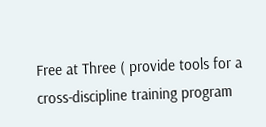Free at Three ( provide tools for a cross-discipline training program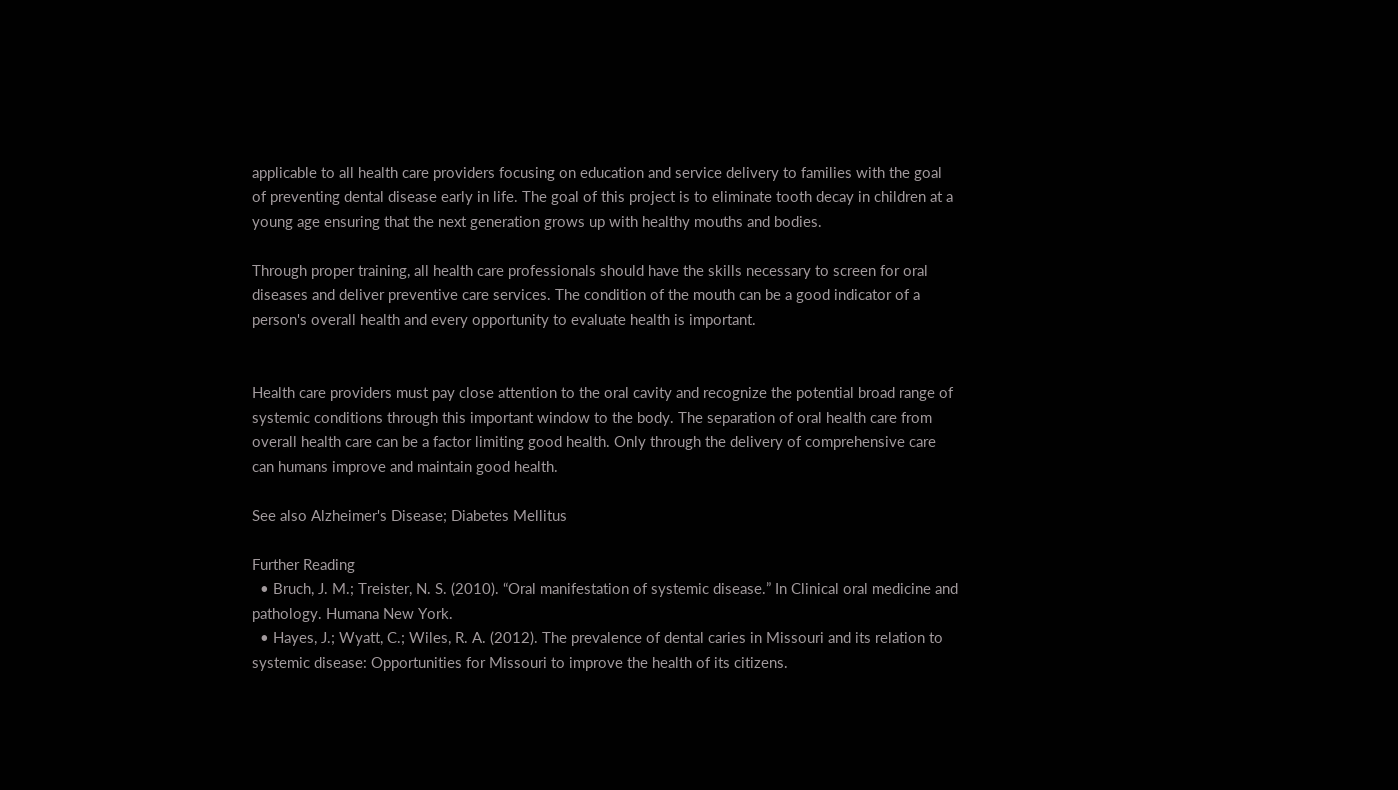applicable to all health care providers focusing on education and service delivery to families with the goal of preventing dental disease early in life. The goal of this project is to eliminate tooth decay in children at a young age ensuring that the next generation grows up with healthy mouths and bodies.

Through proper training, all health care professionals should have the skills necessary to screen for oral diseases and deliver preventive care services. The condition of the mouth can be a good indicator of a person's overall health and every opportunity to evaluate health is important.


Health care providers must pay close attention to the oral cavity and recognize the potential broad range of systemic conditions through this important window to the body. The separation of oral health care from overall health care can be a factor limiting good health. Only through the delivery of comprehensive care can humans improve and maintain good health.

See also Alzheimer's Disease; Diabetes Mellitus

Further Reading
  • Bruch, J. M.; Treister, N. S. (2010). “Oral manifestation of systemic disease.” In Clinical oral medicine and pathology. Humana New York.
  • Hayes, J.; Wyatt, C.; Wiles, R. A. (2012). The prevalence of dental caries in Missouri and its relation to systemic disease: Opportunities for Missouri to improve the health of its citizens.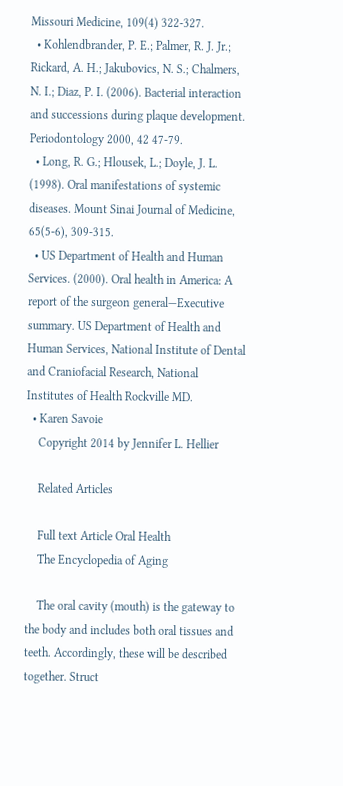Missouri Medicine, 109(4) 322-327.
  • Kohlendbrander, P. E.; Palmer, R. J. Jr.; Rickard, A. H.; Jakubovics, N. S.; Chalmers, N. I.; Diaz, P. I. (2006). Bacterial interaction and successions during plaque development. Periodontology 2000, 42 47-79.
  • Long, R. G.; Hlousek, L.; Doyle, J. L. (1998). Oral manifestations of systemic diseases. Mount Sinai Journal of Medicine, 65(5-6), 309-315.
  • US Department of Health and Human Services. (2000). Oral health in America: A report of the surgeon general—Executive summary. US Department of Health and Human Services, National Institute of Dental and Craniofacial Research, National Institutes of Health Rockville MD.
  • Karen Savoie
    Copyright 2014 by Jennifer L. Hellier

    Related Articles

    Full text Article Oral Health
    The Encyclopedia of Aging

    The oral cavity (mouth) is the gateway to the body and includes both oral tissues and teeth. Accordingly, these will be described together. Struct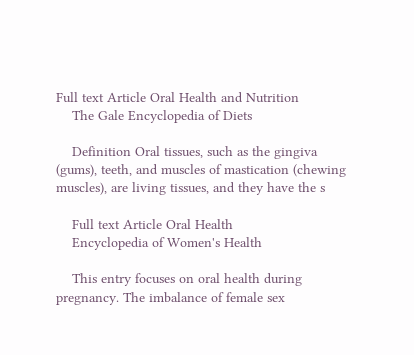Full text Article Oral Health and Nutrition
    The Gale Encyclopedia of Diets

    Definition Oral tissues, such as the gingiva (gums), teeth, and muscles of mastication (chewing muscles), are living tissues, and they have the s

    Full text Article Oral Health
    Encyclopedia of Women's Health

    This entry focuses on oral health during pregnancy. The imbalance of female sex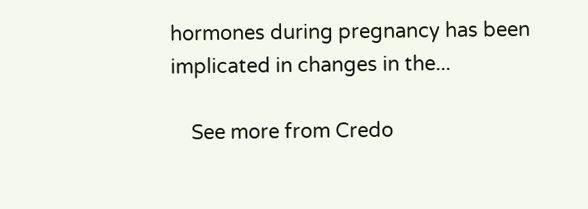hormones during pregnancy has been implicated in changes in the...

    See more from Credo